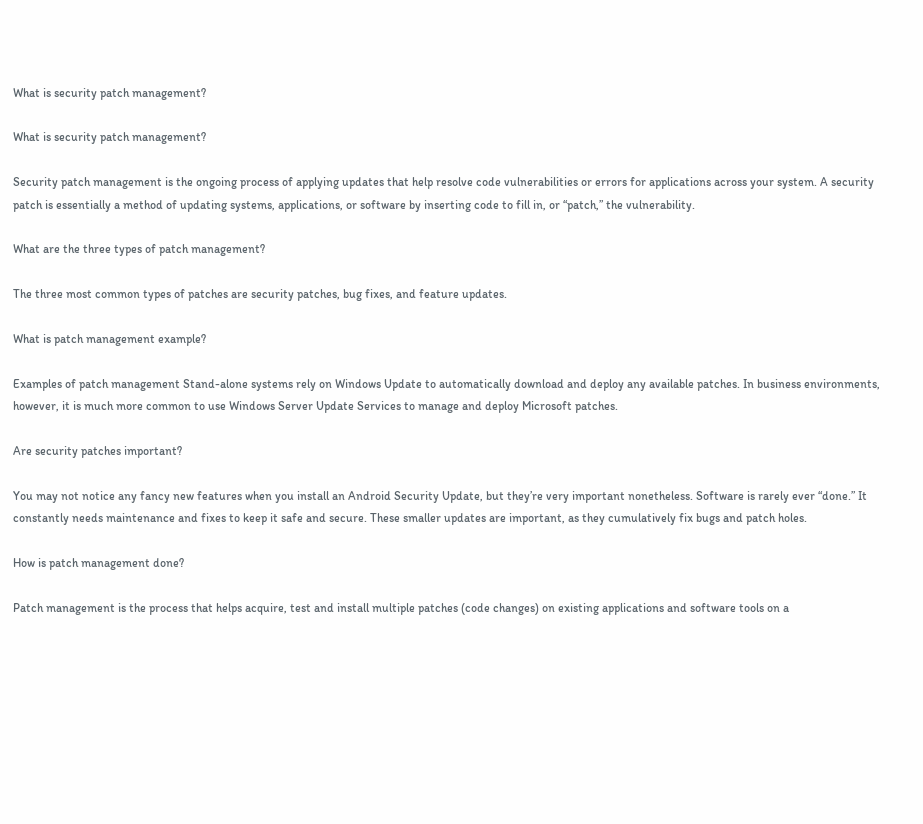What is security patch management?

What is security patch management?

Security patch management is the ongoing process of applying updates that help resolve code vulnerabilities or errors for applications across your system. A security patch is essentially a method of updating systems, applications, or software by inserting code to fill in, or “patch,” the vulnerability.

What are the three types of patch management?

The three most common types of patches are security patches, bug fixes, and feature updates.

What is patch management example?

Examples of patch management Stand-alone systems rely on Windows Update to automatically download and deploy any available patches. In business environments, however, it is much more common to use Windows Server Update Services to manage and deploy Microsoft patches.

Are security patches important?

You may not notice any fancy new features when you install an Android Security Update, but they’re very important nonetheless. Software is rarely ever “done.” It constantly needs maintenance and fixes to keep it safe and secure. These smaller updates are important, as they cumulatively fix bugs and patch holes.

How is patch management done?

Patch management is the process that helps acquire, test and install multiple patches (code changes) on existing applications and software tools on a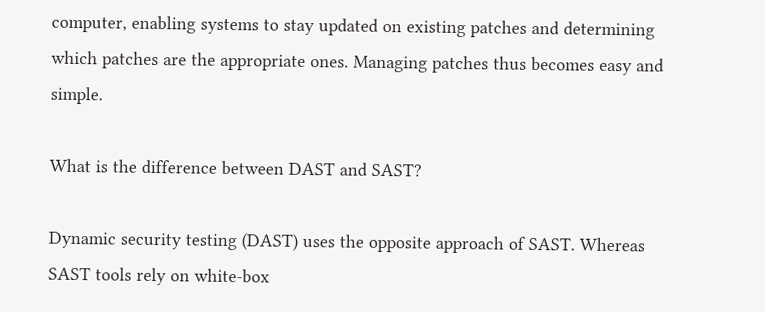computer, enabling systems to stay updated on existing patches and determining which patches are the appropriate ones. Managing patches thus becomes easy and simple.

What is the difference between DAST and SAST?

Dynamic security testing (DAST) uses the opposite approach of SAST. Whereas SAST tools rely on white-box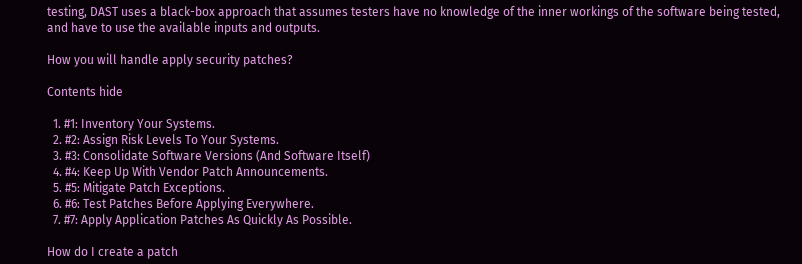testing, DAST uses a black-box approach that assumes testers have no knowledge of the inner workings of the software being tested, and have to use the available inputs and outputs.

How you will handle apply security patches?

Contents hide

  1. #1: Inventory Your Systems.
  2. #2: Assign Risk Levels To Your Systems.
  3. #3: Consolidate Software Versions (And Software Itself)
  4. #4: Keep Up With Vendor Patch Announcements.
  5. #5: Mitigate Patch Exceptions.
  6. #6: Test Patches Before Applying Everywhere.
  7. #7: Apply Application Patches As Quickly As Possible.

How do I create a patch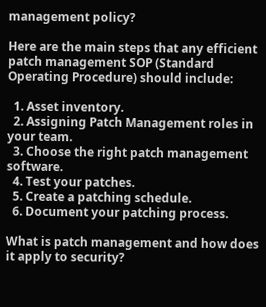management policy?

Here are the main steps that any efficient patch management SOP (Standard Operating Procedure) should include:

  1. Asset inventory.
  2. Assigning Patch Management roles in your team.
  3. Choose the right patch management software.
  4. Test your patches.
  5. Create a patching schedule.
  6. Document your patching process.

What is patch management and how does it apply to security?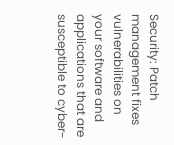Security: Patch management fixes vulnerabilities on your software and applications that are susceptible to cyber-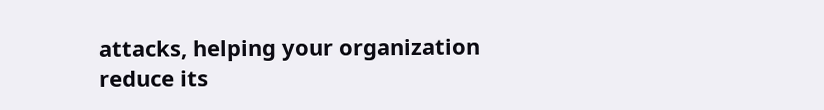attacks, helping your organization reduce its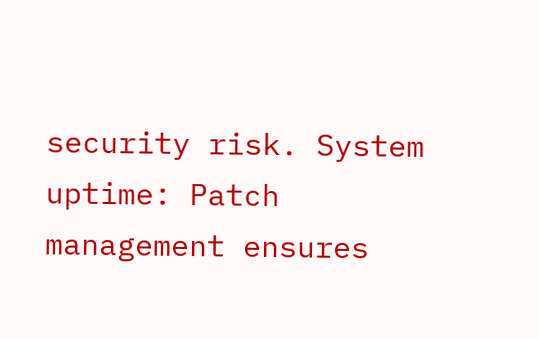security risk. System uptime: Patch management ensures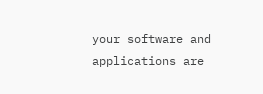your software and applications are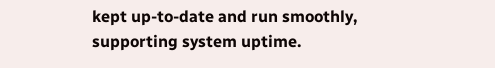kept up-to-date and run smoothly, supporting system uptime.